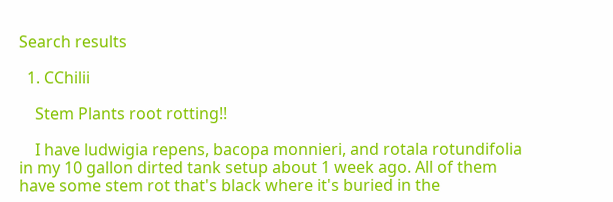Search results

  1. CChilii

    Stem Plants root rotting!!

    I have ludwigia repens, bacopa monnieri, and rotala rotundifolia in my 10 gallon dirted tank setup about 1 week ago. All of them have some stem rot that's black where it's buried in the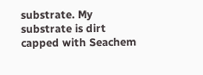substrate. My substrate is dirt capped with Seachem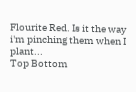Flourite Red. Is it the way i'm pinching them when I plant...
Top Bottom